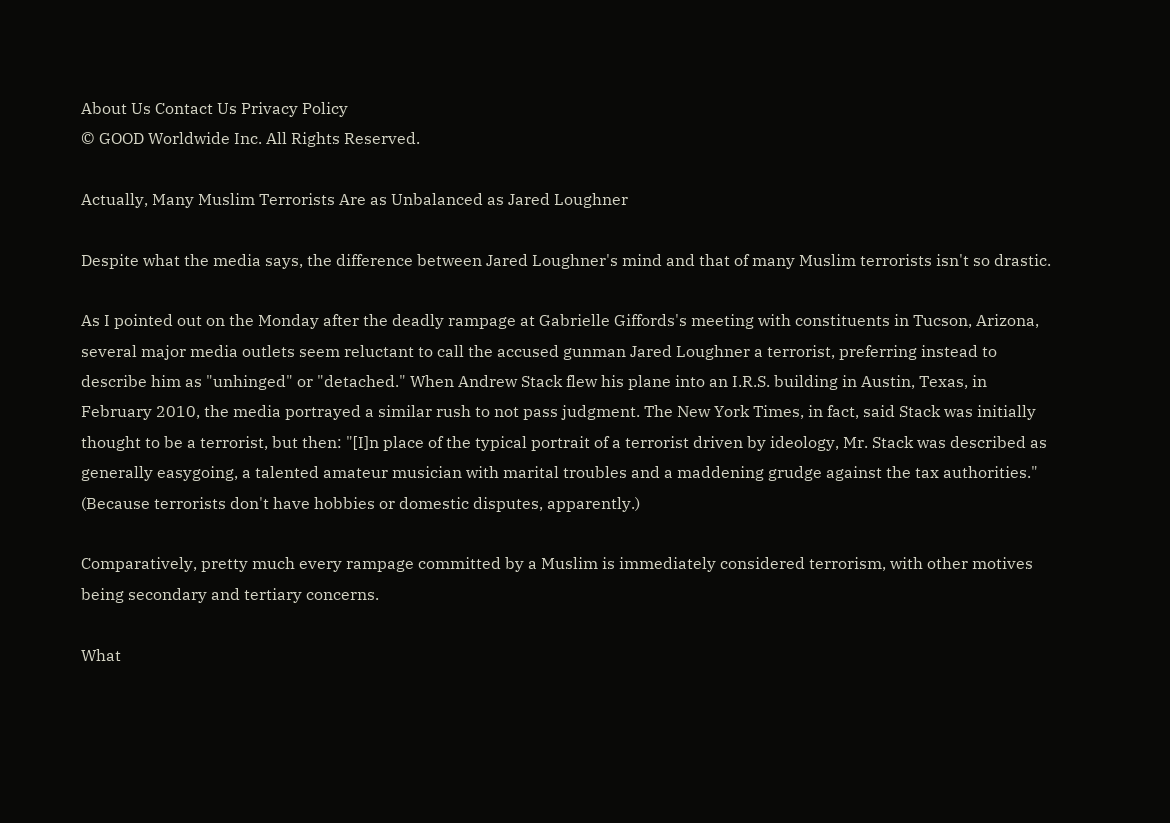About Us Contact Us Privacy Policy
© GOOD Worldwide Inc. All Rights Reserved.

Actually, Many Muslim Terrorists Are as Unbalanced as Jared Loughner

Despite what the media says, the difference between Jared Loughner's mind and that of many Muslim terrorists isn't so drastic.

As I pointed out on the Monday after the deadly rampage at Gabrielle Giffords's meeting with constituents in Tucson, Arizona, several major media outlets seem reluctant to call the accused gunman Jared Loughner a terrorist, preferring instead to describe him as "unhinged" or "detached." When Andrew Stack flew his plane into an I.R.S. building in Austin, Texas, in February 2010, the media portrayed a similar rush to not pass judgment. The New York Times, in fact, said Stack was initially thought to be a terrorist, but then: "[I]n place of the typical portrait of a terrorist driven by ideology, Mr. Stack was described as generally easygoing, a talented amateur musician with marital troubles and a maddening grudge against the tax authorities." (Because terrorists don't have hobbies or domestic disputes, apparently.)

Comparatively, pretty much every rampage committed by a Muslim is immediately considered terrorism, with other motives being secondary and tertiary concerns.

What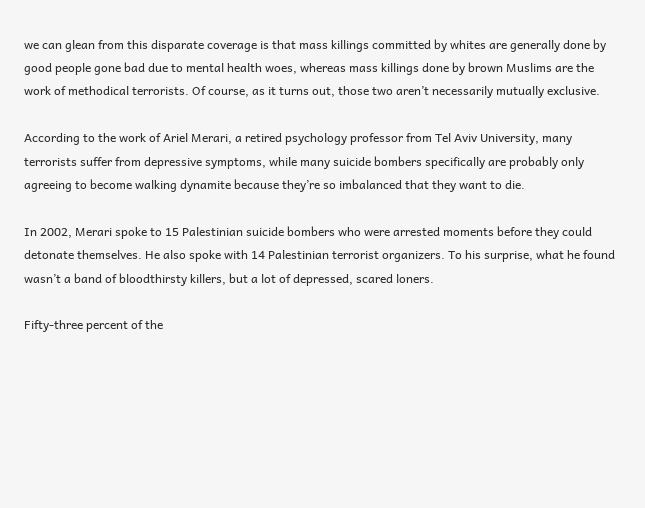we can glean from this disparate coverage is that mass killings committed by whites are generally done by good people gone bad due to mental health woes, whereas mass killings done by brown Muslims are the work of methodical terrorists. Of course, as it turns out, those two aren’t necessarily mutually exclusive.

According to the work of Ariel Merari, a retired psychology professor from Tel Aviv University, many terrorists suffer from depressive symptoms, while many suicide bombers specifically are probably only agreeing to become walking dynamite because they’re so imbalanced that they want to die.

In 2002, Merari spoke to 15 Palestinian suicide bombers who were arrested moments before they could detonate themselves. He also spoke with 14 Palestinian terrorist organizers. To his surprise, what he found wasn’t a band of bloodthirsty killers, but a lot of depressed, scared loners.

Fifty-three percent of the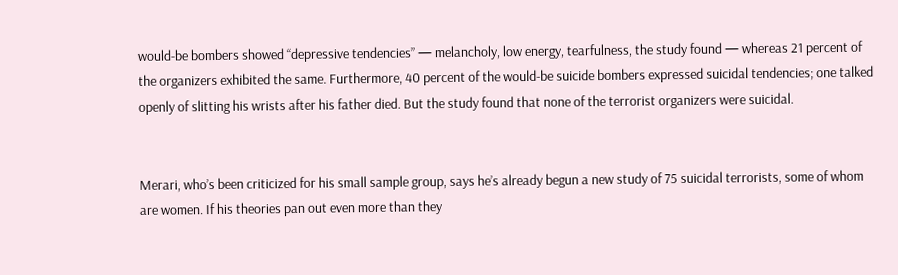would-be bombers showed “depressive tendencies” — melancholy, low energy, tearfulness, the study found — whereas 21 percent of the organizers exhibited the same. Furthermore, 40 percent of the would-be suicide bombers expressed suicidal tendencies; one talked openly of slitting his wrists after his father died. But the study found that none of the terrorist organizers were suicidal.


Merari, who’s been criticized for his small sample group, says he’s already begun a new study of 75 suicidal terrorists, some of whom are women. If his theories pan out even more than they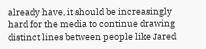already have, it should be increasingly hard for the media to continue drawing distinct lines between people like Jared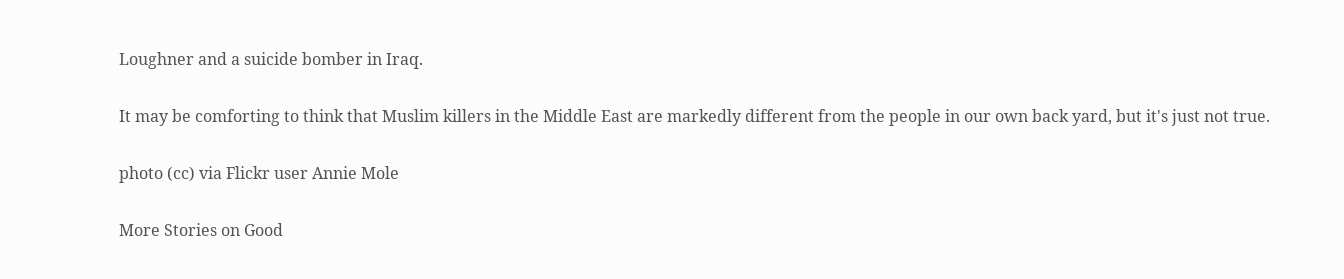Loughner and a suicide bomber in Iraq.

It may be comforting to think that Muslim killers in the Middle East are markedly different from the people in our own back yard, but it's just not true.

photo (cc) via Flickr user Annie Mole

More Stories on Good